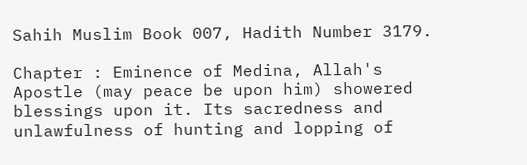Sahih Muslim Book 007, Hadith Number 3179.

Chapter : Eminence of Medina, Allah's Apostle (may peace be upon him) showered blessings upon it. Its sacredness and unlawfulness of hunting and lopping of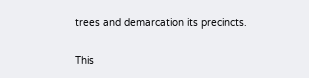trees and demarcation its precincts.

This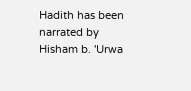Hadith has been narrated by Hisham b. 'Urwa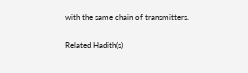with the same chain of transmitters.

Related Hadith(s)